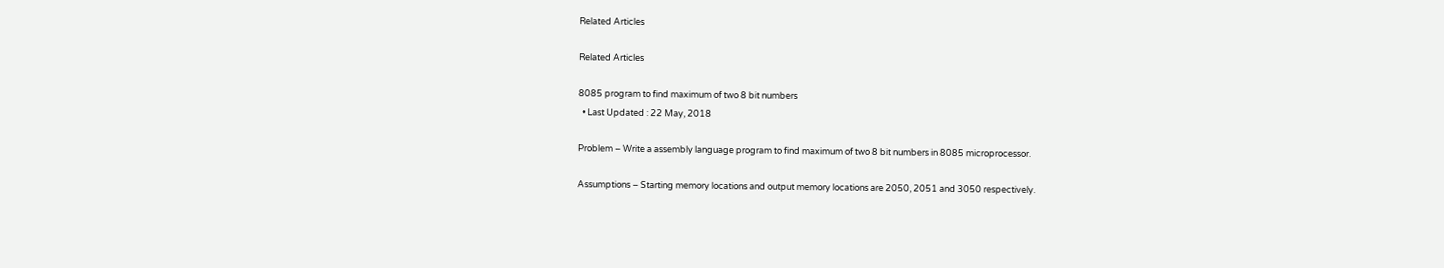Related Articles

Related Articles

8085 program to find maximum of two 8 bit numbers
  • Last Updated : 22 May, 2018

Problem – Write a assembly language program to find maximum of two 8 bit numbers in 8085 microprocessor.

Assumptions – Starting memory locations and output memory locations are 2050, 2051 and 3050 respectively.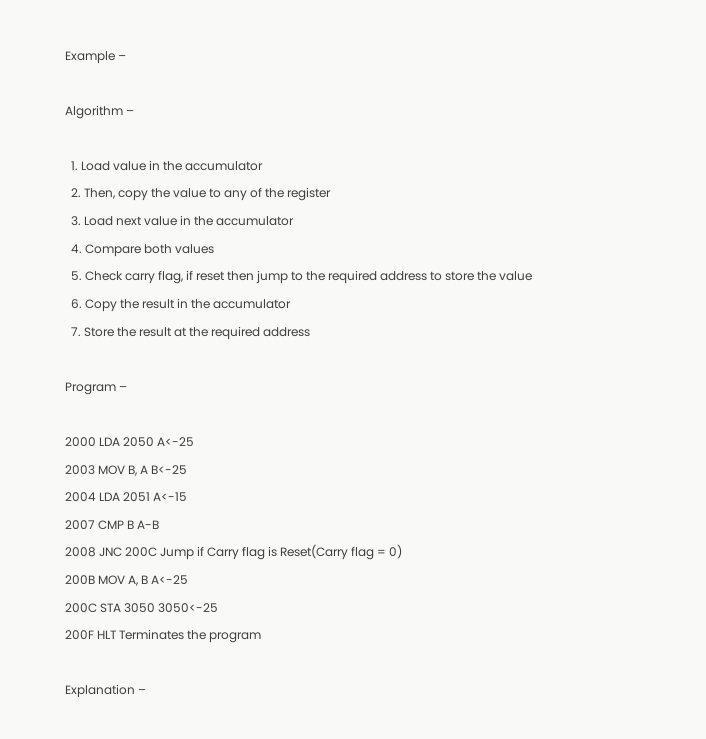Example –

Algorithm –

  1. Load value in the accumulator
  2. Then, copy the value to any of the register
  3. Load next value in the accumulator
  4. Compare both values
  5. Check carry flag, if reset then jump to the required address to store the value
  6. Copy the result in the accumulator
  7. Store the result at the required address

Program –

2000 LDA 2050 A<-25
2003 MOV B, A B<-25
2004 LDA 2051 A<-15
2007 CMP B A-B
2008 JNC 200C Jump if Carry flag is Reset(Carry flag = 0)
200B MOV A, B A<-25
200C STA 3050 3050<-25
200F HLT Terminates the program

Explanation –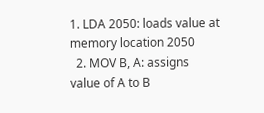1. LDA 2050: loads value at memory location 2050
  2. MOV B, A: assigns value of A to B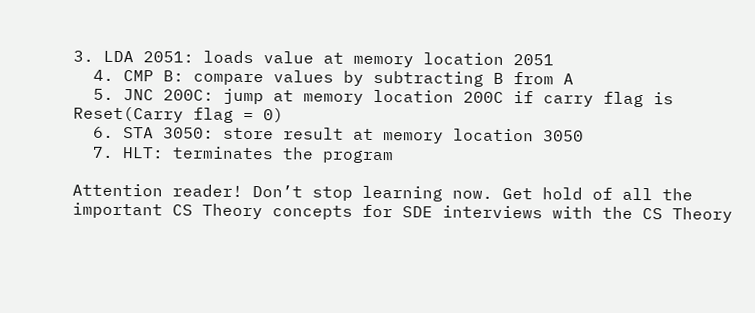3. LDA 2051: loads value at memory location 2051
  4. CMP B: compare values by subtracting B from A
  5. JNC 200C: jump at memory location 200C if carry flag is Reset(Carry flag = 0)
  6. STA 3050: store result at memory location 3050
  7. HLT: terminates the program

Attention reader! Don’t stop learning now. Get hold of all the important CS Theory concepts for SDE interviews with the CS Theory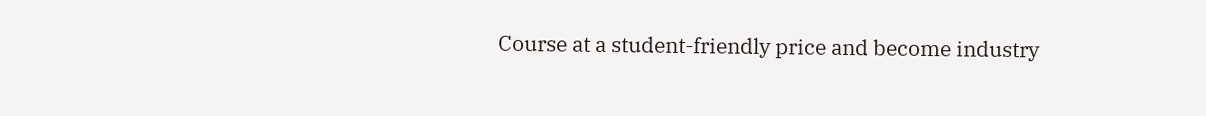Course at a student-friendly price and become industry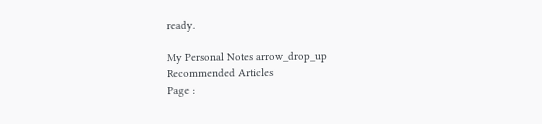ready.

My Personal Notes arrow_drop_up
Recommended Articles
Page :